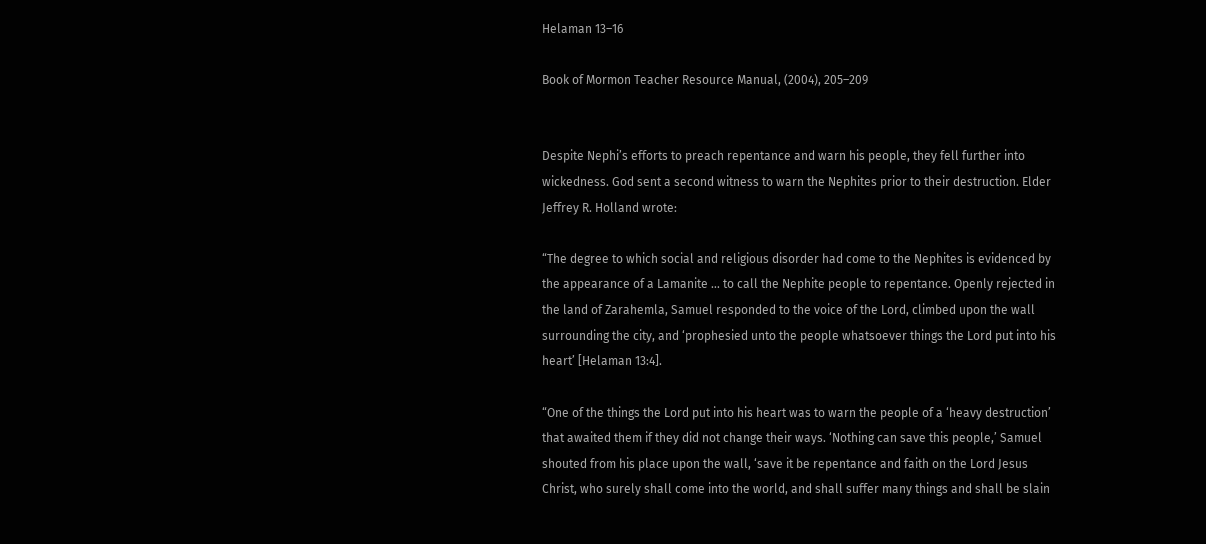Helaman 13–16

Book of Mormon Teacher Resource Manual, (2004), 205–209


Despite Nephi’s efforts to preach repentance and warn his people, they fell further into wickedness. God sent a second witness to warn the Nephites prior to their destruction. Elder Jeffrey R. Holland wrote:

“The degree to which social and religious disorder had come to the Nephites is evidenced by the appearance of a Lamanite … to call the Nephite people to repentance. Openly rejected in the land of Zarahemla, Samuel responded to the voice of the Lord, climbed upon the wall surrounding the city, and ‘prophesied unto the people whatsoever things the Lord put into his heart’ [Helaman 13:4].

“One of the things the Lord put into his heart was to warn the people of a ‘heavy destruction’ that awaited them if they did not change their ways. ‘Nothing can save this people,’ Samuel shouted from his place upon the wall, ‘save it be repentance and faith on the Lord Jesus Christ, who surely shall come into the world, and shall suffer many things and shall be slain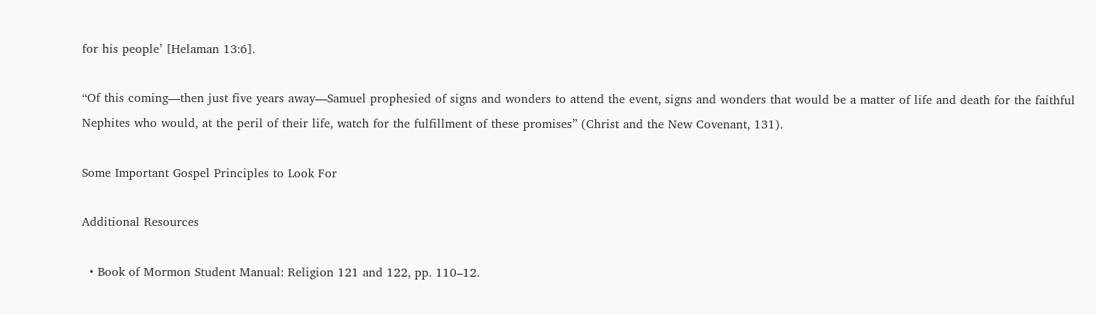for his people’ [Helaman 13:6].

“Of this coming—then just five years away—Samuel prophesied of signs and wonders to attend the event, signs and wonders that would be a matter of life and death for the faithful Nephites who would, at the peril of their life, watch for the fulfillment of these promises” (Christ and the New Covenant, 131).

Some Important Gospel Principles to Look For

Additional Resources

  • Book of Mormon Student Manual: Religion 121 and 122, pp. 110–12.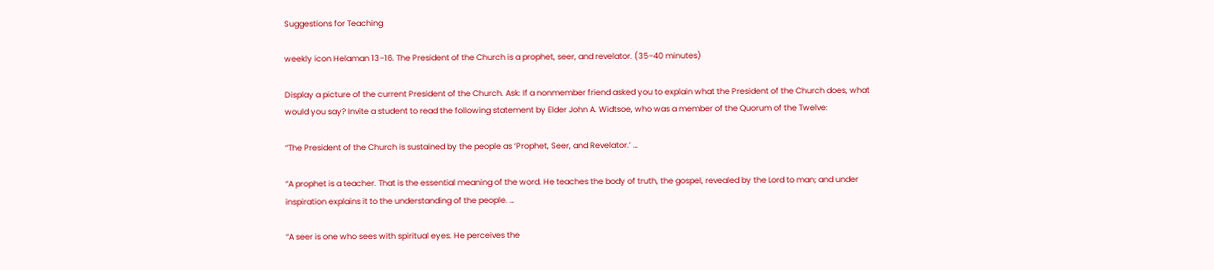Suggestions for Teaching

weekly icon Helaman 13–16. The President of the Church is a prophet, seer, and revelator. (35–40 minutes)

Display a picture of the current President of the Church. Ask: If a nonmember friend asked you to explain what the President of the Church does, what would you say? Invite a student to read the following statement by Elder John A. Widtsoe, who was a member of the Quorum of the Twelve:

“The President of the Church is sustained by the people as ‘Prophet, Seer, and Revelator.’ …

“A prophet is a teacher. That is the essential meaning of the word. He teaches the body of truth, the gospel, revealed by the Lord to man; and under inspiration explains it to the understanding of the people. …

“A seer is one who sees with spiritual eyes. He perceives the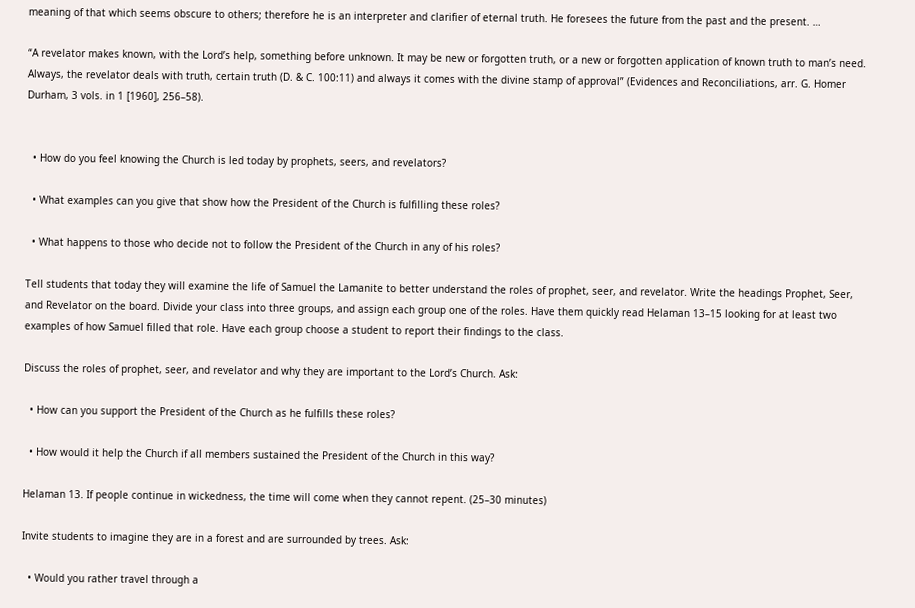meaning of that which seems obscure to others; therefore he is an interpreter and clarifier of eternal truth. He foresees the future from the past and the present. …

“A revelator makes known, with the Lord’s help, something before unknown. It may be new or forgotten truth, or a new or forgotten application of known truth to man’s need. Always, the revelator deals with truth, certain truth (D. & C. 100:11) and always it comes with the divine stamp of approval” (Evidences and Reconciliations, arr. G. Homer Durham, 3 vols. in 1 [1960], 256–58).


  • How do you feel knowing the Church is led today by prophets, seers, and revelators?

  • What examples can you give that show how the President of the Church is fulfilling these roles?

  • What happens to those who decide not to follow the President of the Church in any of his roles?

Tell students that today they will examine the life of Samuel the Lamanite to better understand the roles of prophet, seer, and revelator. Write the headings Prophet, Seer, and Revelator on the board. Divide your class into three groups, and assign each group one of the roles. Have them quickly read Helaman 13–15 looking for at least two examples of how Samuel filled that role. Have each group choose a student to report their findings to the class.

Discuss the roles of prophet, seer, and revelator and why they are important to the Lord’s Church. Ask:

  • How can you support the President of the Church as he fulfills these roles?

  • How would it help the Church if all members sustained the President of the Church in this way?

Helaman 13. If people continue in wickedness, the time will come when they cannot repent. (25–30 minutes)

Invite students to imagine they are in a forest and are surrounded by trees. Ask:

  • Would you rather travel through a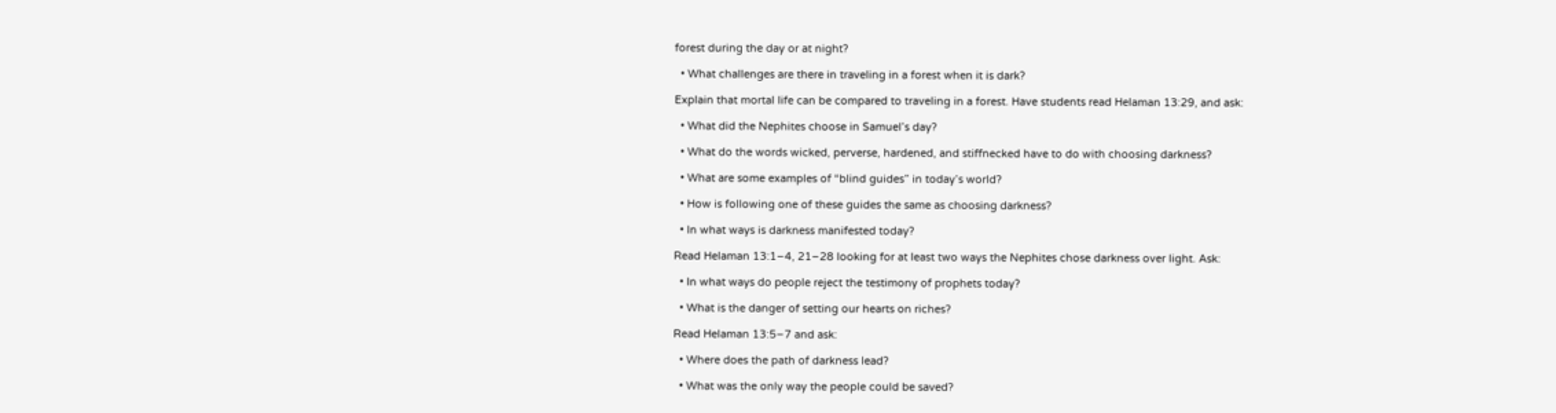forest during the day or at night?

  • What challenges are there in traveling in a forest when it is dark?

Explain that mortal life can be compared to traveling in a forest. Have students read Helaman 13:29, and ask:

  • What did the Nephites choose in Samuel’s day?

  • What do the words wicked, perverse, hardened, and stiffnecked have to do with choosing darkness?

  • What are some examples of “blind guides” in today’s world?

  • How is following one of these guides the same as choosing darkness?

  • In what ways is darkness manifested today?

Read Helaman 13:1–4, 21–28 looking for at least two ways the Nephites chose darkness over light. Ask:

  • In what ways do people reject the testimony of prophets today?

  • What is the danger of setting our hearts on riches?

Read Helaman 13:5–7 and ask:

  • Where does the path of darkness lead?

  • What was the only way the people could be saved?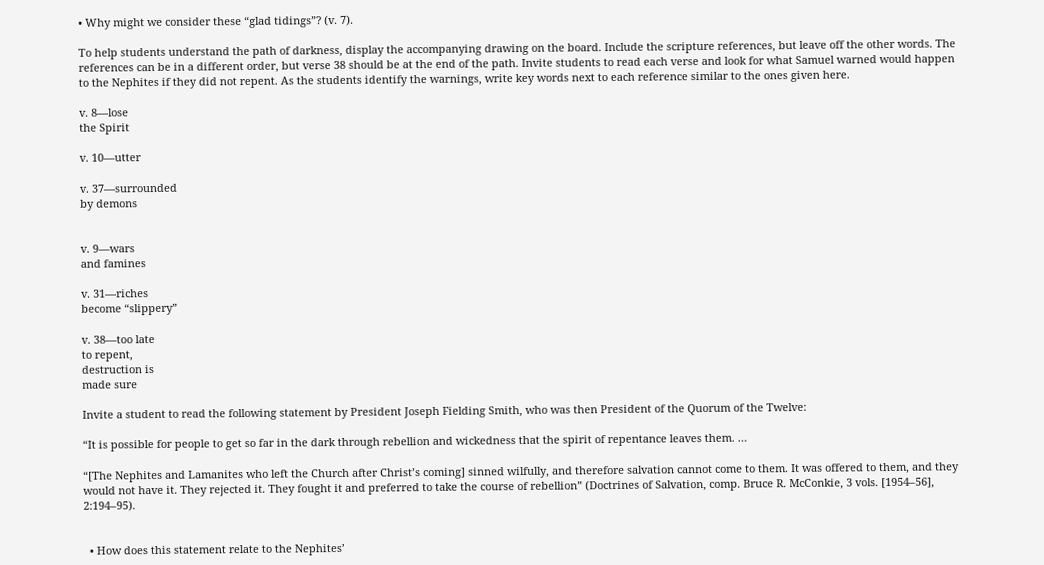• Why might we consider these “glad tidings”? (v. 7).

To help students understand the path of darkness, display the accompanying drawing on the board. Include the scripture references, but leave off the other words. The references can be in a different order, but verse 38 should be at the end of the path. Invite students to read each verse and look for what Samuel warned would happen to the Nephites if they did not repent. As the students identify the warnings, write key words next to each reference similar to the ones given here.

v. 8—lose
the Spirit

v. 10—utter

v. 37—surrounded
by demons


v. 9—wars
and famines

v. 31—riches
become “slippery”

v. 38—too late
to repent,
destruction is
made sure

Invite a student to read the following statement by President Joseph Fielding Smith, who was then President of the Quorum of the Twelve:

“It is possible for people to get so far in the dark through rebellion and wickedness that the spirit of repentance leaves them. …

“[The Nephites and Lamanites who left the Church after Christ’s coming] sinned wilfully, and therefore salvation cannot come to them. It was offered to them, and they would not have it. They rejected it. They fought it and preferred to take the course of rebellion” (Doctrines of Salvation, comp. Bruce R. McConkie, 3 vols. [1954–56], 2:194–95).


  • How does this statement relate to the Nephites’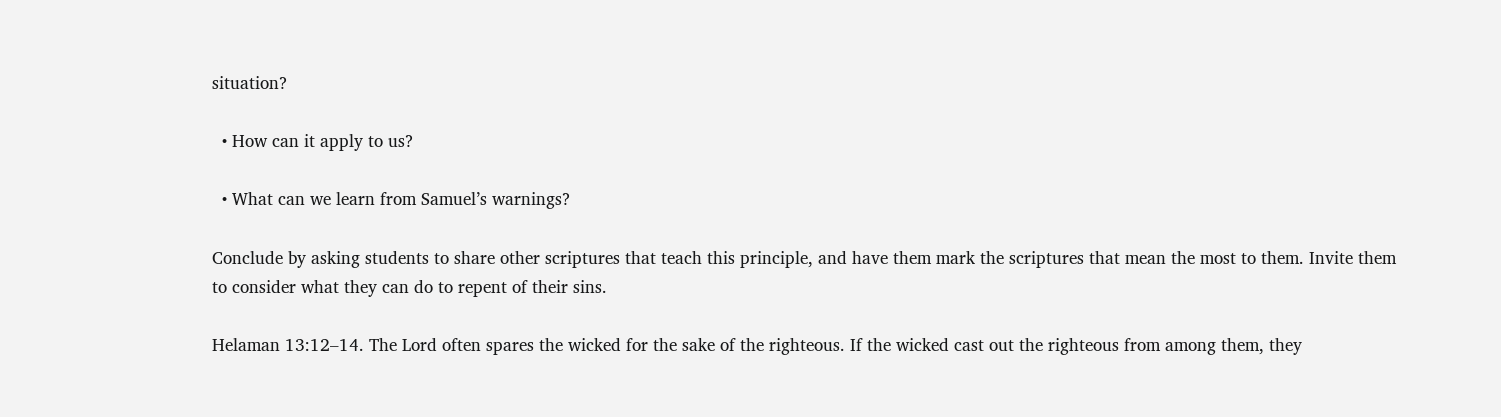situation?

  • How can it apply to us?

  • What can we learn from Samuel’s warnings?

Conclude by asking students to share other scriptures that teach this principle, and have them mark the scriptures that mean the most to them. Invite them to consider what they can do to repent of their sins.

Helaman 13:12–14. The Lord often spares the wicked for the sake of the righteous. If the wicked cast out the righteous from among them, they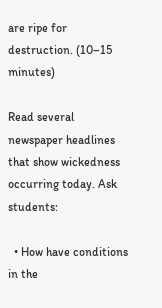are ripe for destruction. (10–15 minutes)

Read several newspaper headlines that show wickedness occurring today. Ask students:

  • How have conditions in the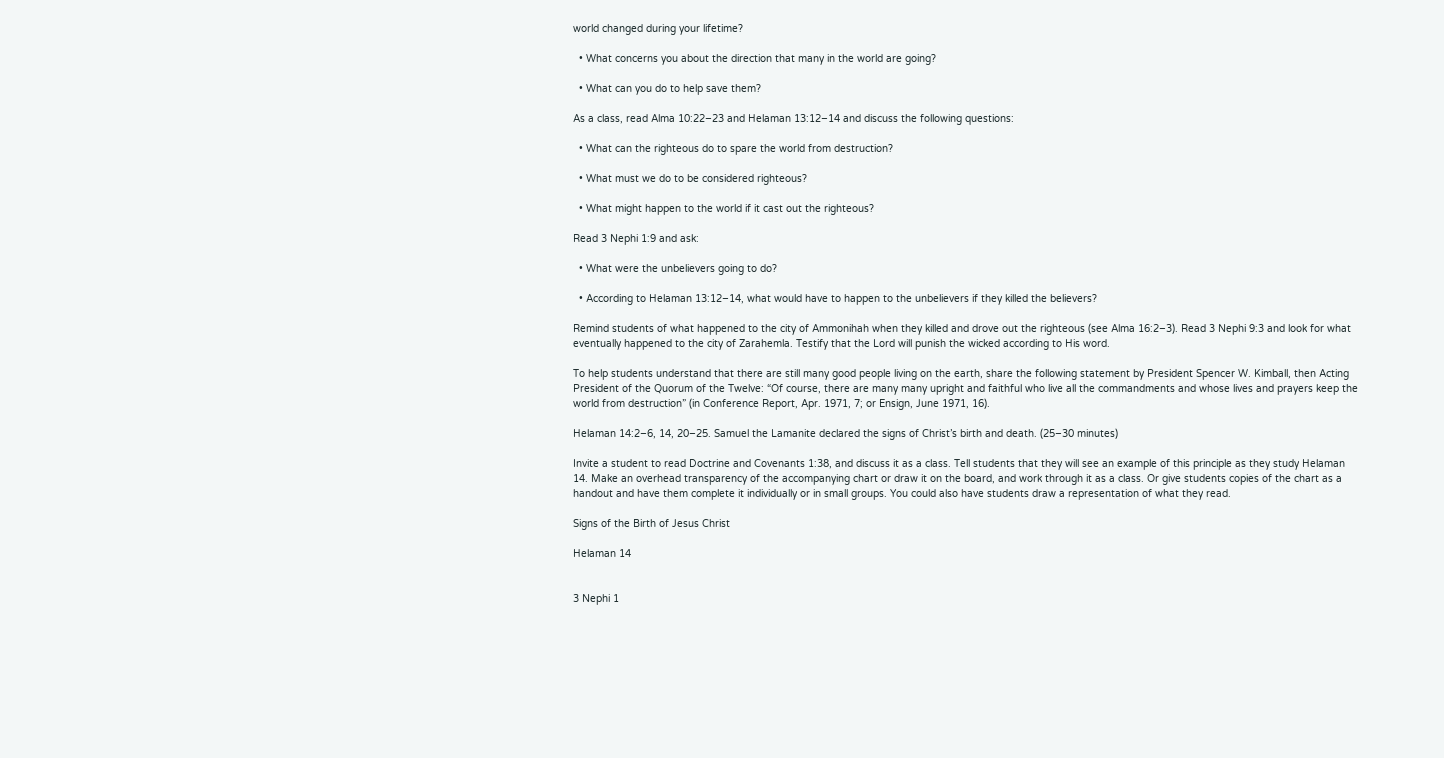world changed during your lifetime?

  • What concerns you about the direction that many in the world are going?

  • What can you do to help save them?

As a class, read Alma 10:22–23 and Helaman 13:12–14 and discuss the following questions:

  • What can the righteous do to spare the world from destruction?

  • What must we do to be considered righteous?

  • What might happen to the world if it cast out the righteous?

Read 3 Nephi 1:9 and ask:

  • What were the unbelievers going to do?

  • According to Helaman 13:12–14, what would have to happen to the unbelievers if they killed the believers?

Remind students of what happened to the city of Ammonihah when they killed and drove out the righteous (see Alma 16:2–3). Read 3 Nephi 9:3 and look for what eventually happened to the city of Zarahemla. Testify that the Lord will punish the wicked according to His word.

To help students understand that there are still many good people living on the earth, share the following statement by President Spencer W. Kimball, then Acting President of the Quorum of the Twelve: “Of course, there are many many upright and faithful who live all the commandments and whose lives and prayers keep the world from destruction” (in Conference Report, Apr. 1971, 7; or Ensign, June 1971, 16).

Helaman 14:2–6, 14, 20–25. Samuel the Lamanite declared the signs of Christ’s birth and death. (25–30 minutes)

Invite a student to read Doctrine and Covenants 1:38, and discuss it as a class. Tell students that they will see an example of this principle as they study Helaman 14. Make an overhead transparency of the accompanying chart or draw it on the board, and work through it as a class. Or give students copies of the chart as a handout and have them complete it individually or in small groups. You could also have students draw a representation of what they read.

Signs of the Birth of Jesus Christ

Helaman 14


3 Nephi 1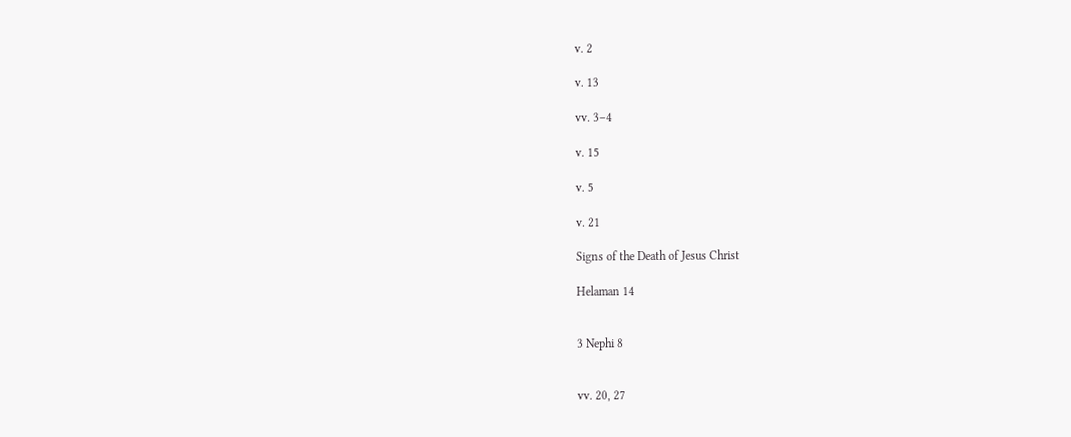v. 2

v. 13

vv. 3–4

v. 15

v. 5

v. 21

Signs of the Death of Jesus Christ

Helaman 14


3 Nephi 8


vv. 20, 27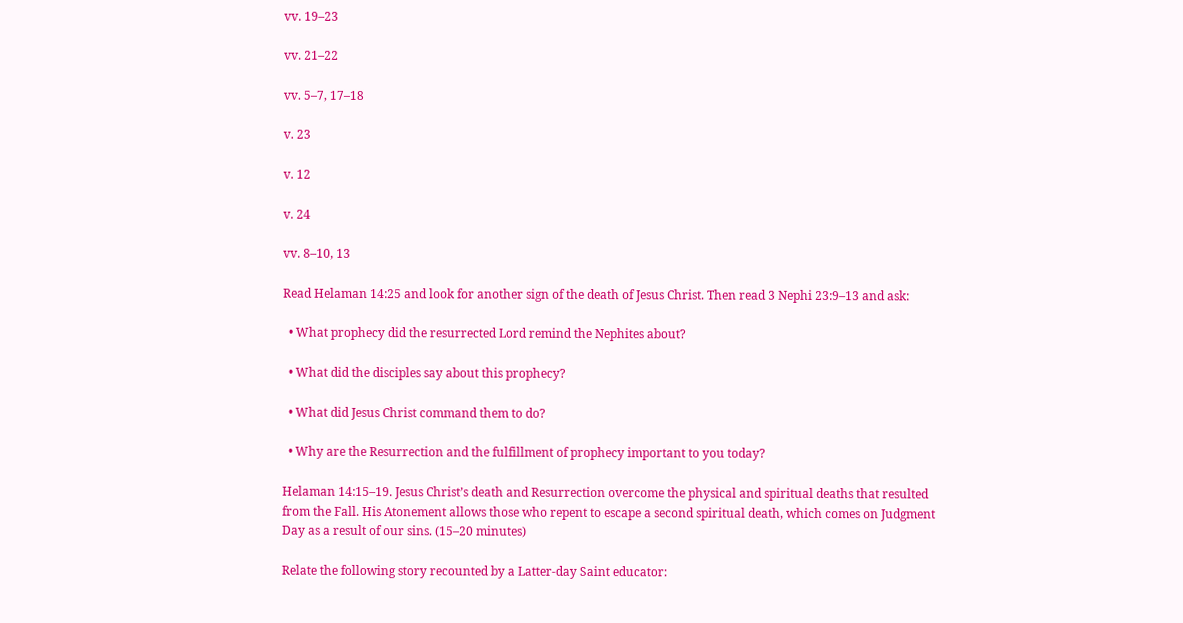vv. 19–23

vv. 21–22

vv. 5–7, 17–18

v. 23

v. 12

v. 24

vv. 8–10, 13

Read Helaman 14:25 and look for another sign of the death of Jesus Christ. Then read 3 Nephi 23:9–13 and ask:

  • What prophecy did the resurrected Lord remind the Nephites about?

  • What did the disciples say about this prophecy?

  • What did Jesus Christ command them to do?

  • Why are the Resurrection and the fulfillment of prophecy important to you today?

Helaman 14:15–19. Jesus Christ’s death and Resurrection overcome the physical and spiritual deaths that resulted from the Fall. His Atonement allows those who repent to escape a second spiritual death, which comes on Judgment Day as a result of our sins. (15–20 minutes)

Relate the following story recounted by a Latter-day Saint educator: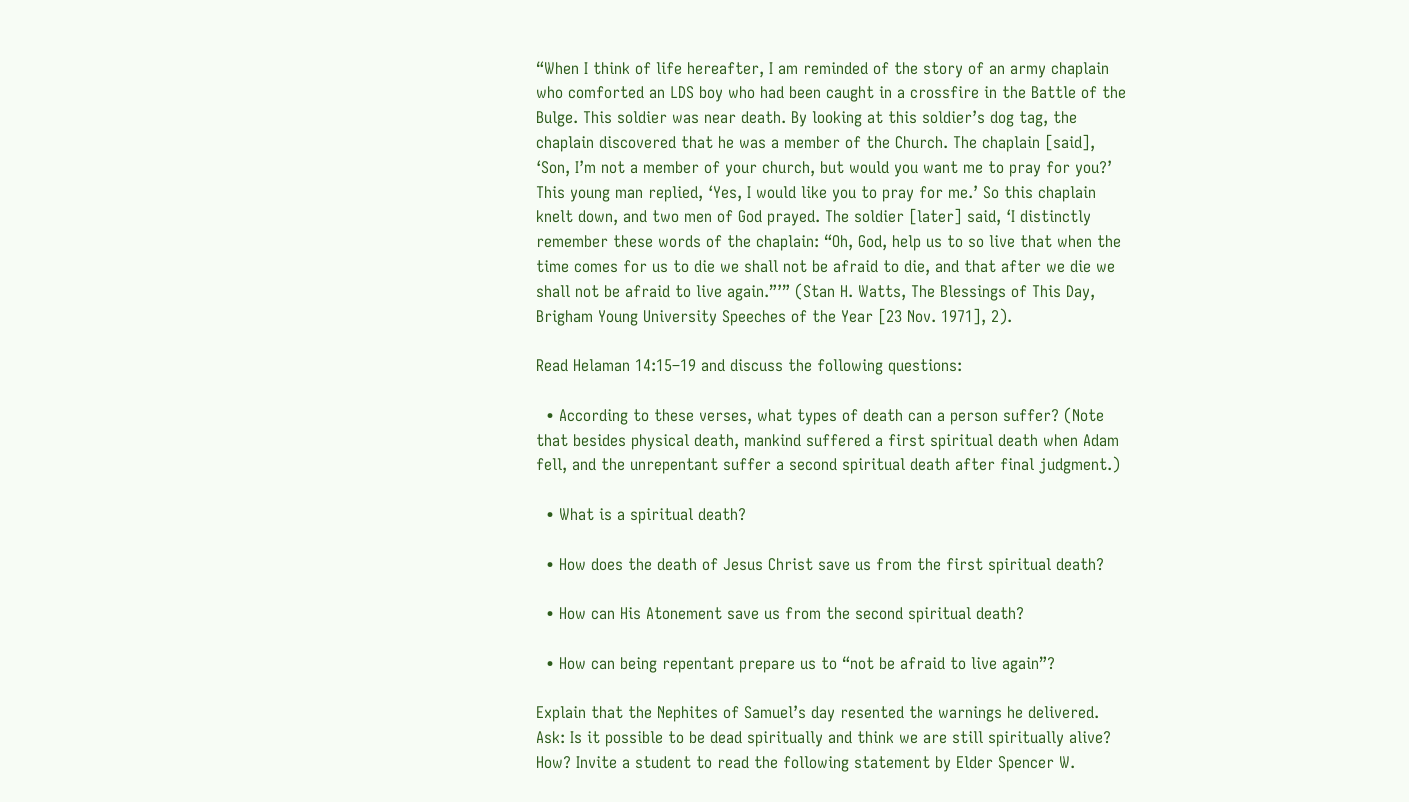“When I think of life hereafter, I am reminded of the story of an army chaplain who comforted an LDS boy who had been caught in a crossfire in the Battle of the Bulge. This soldier was near death. By looking at this soldier’s dog tag, the chaplain discovered that he was a member of the Church. The chaplain [said], ‘Son, I’m not a member of your church, but would you want me to pray for you?’ This young man replied, ‘Yes, I would like you to pray for me.’ So this chaplain knelt down, and two men of God prayed. The soldier [later] said, ‘I distinctly remember these words of the chaplain: “Oh, God, help us to so live that when the time comes for us to die we shall not be afraid to die, and that after we die we shall not be afraid to live again.”’” (Stan H. Watts, The Blessings of This Day, Brigham Young University Speeches of the Year [23 Nov. 1971], 2).

Read Helaman 14:15–19 and discuss the following questions:

  • According to these verses, what types of death can a person suffer? (Note that besides physical death, mankind suffered a first spiritual death when Adam fell, and the unrepentant suffer a second spiritual death after final judgment.)

  • What is a spiritual death?

  • How does the death of Jesus Christ save us from the first spiritual death?

  • How can His Atonement save us from the second spiritual death?

  • How can being repentant prepare us to “not be afraid to live again”?

Explain that the Nephites of Samuel’s day resented the warnings he delivered. Ask: Is it possible to be dead spiritually and think we are still spiritually alive? How? Invite a student to read the following statement by Elder Spencer W.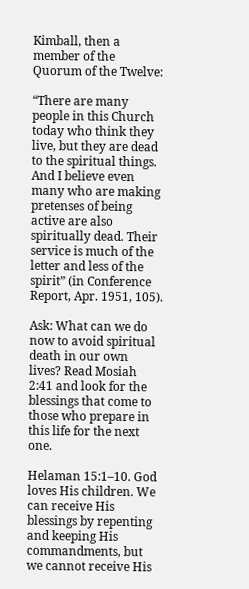Kimball, then a member of the Quorum of the Twelve:

“There are many people in this Church today who think they live, but they are dead to the spiritual things. And I believe even many who are making pretenses of being active are also spiritually dead. Their service is much of the letter and less of the spirit” (in Conference Report, Apr. 1951, 105).

Ask: What can we do now to avoid spiritual death in our own lives? Read Mosiah 2:41 and look for the blessings that come to those who prepare in this life for the next one.

Helaman 15:1–10. God loves His children. We can receive His blessings by repenting and keeping His commandments, but we cannot receive His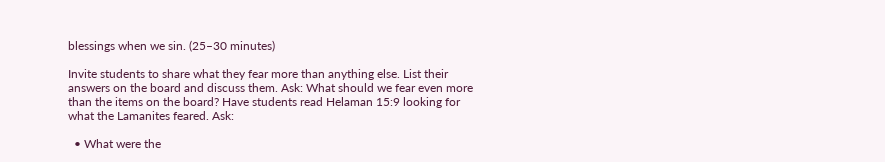blessings when we sin. (25–30 minutes)

Invite students to share what they fear more than anything else. List their answers on the board and discuss them. Ask: What should we fear even more than the items on the board? Have students read Helaman 15:9 looking for what the Lamanites feared. Ask:

  • What were the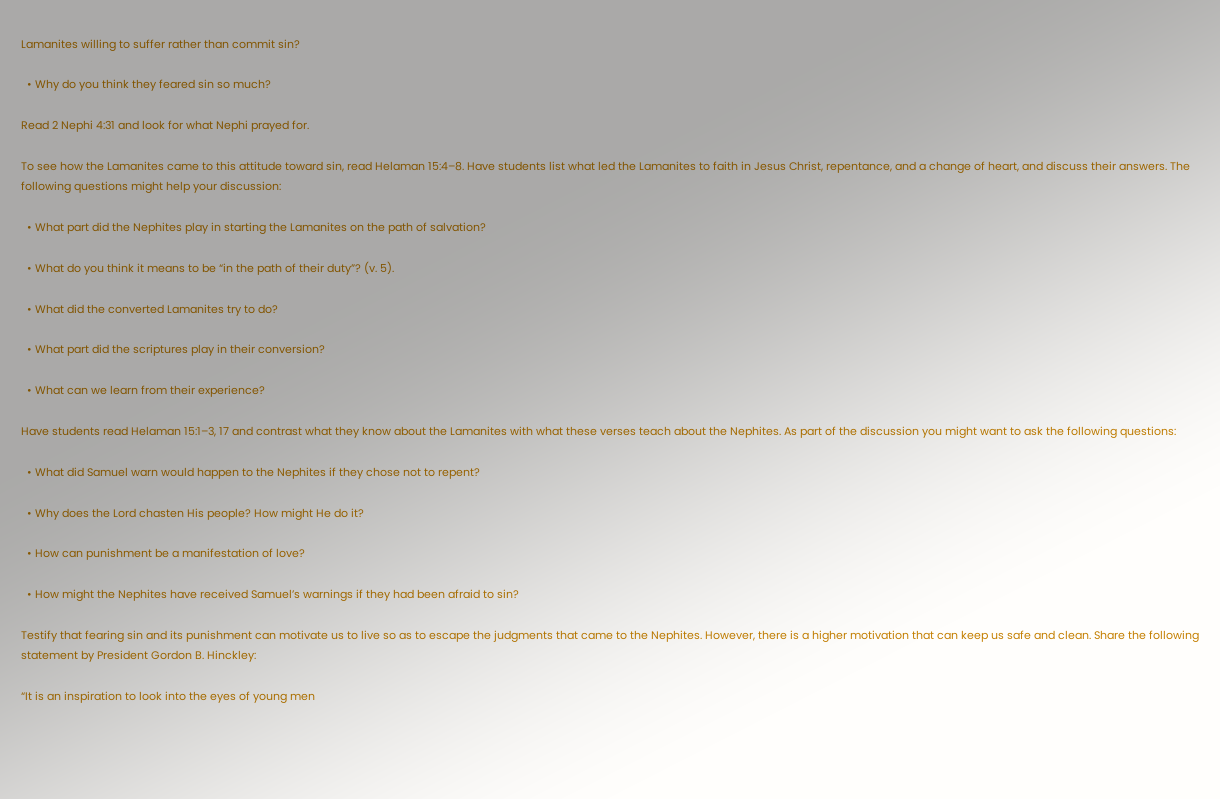Lamanites willing to suffer rather than commit sin?

  • Why do you think they feared sin so much?

Read 2 Nephi 4:31 and look for what Nephi prayed for.

To see how the Lamanites came to this attitude toward sin, read Helaman 15:4–8. Have students list what led the Lamanites to faith in Jesus Christ, repentance, and a change of heart, and discuss their answers. The following questions might help your discussion:

  • What part did the Nephites play in starting the Lamanites on the path of salvation?

  • What do you think it means to be “in the path of their duty”? (v. 5).

  • What did the converted Lamanites try to do?

  • What part did the scriptures play in their conversion?

  • What can we learn from their experience?

Have students read Helaman 15:1–3, 17 and contrast what they know about the Lamanites with what these verses teach about the Nephites. As part of the discussion you might want to ask the following questions:

  • What did Samuel warn would happen to the Nephites if they chose not to repent?

  • Why does the Lord chasten His people? How might He do it?

  • How can punishment be a manifestation of love?

  • How might the Nephites have received Samuel’s warnings if they had been afraid to sin?

Testify that fearing sin and its punishment can motivate us to live so as to escape the judgments that came to the Nephites. However, there is a higher motivation that can keep us safe and clean. Share the following statement by President Gordon B. Hinckley:

“It is an inspiration to look into the eyes of young men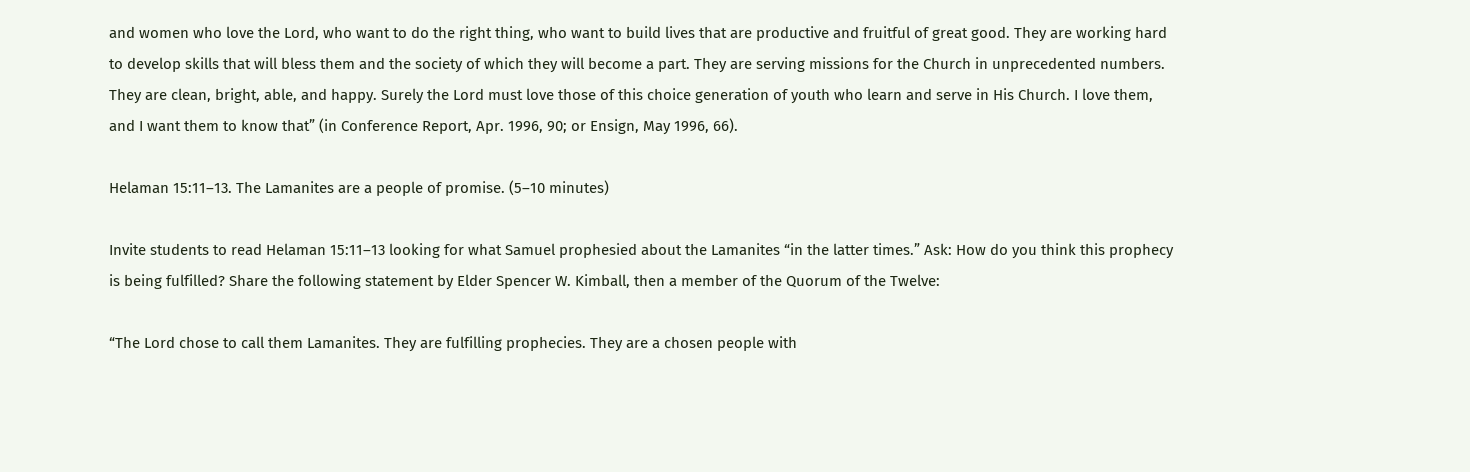and women who love the Lord, who want to do the right thing, who want to build lives that are productive and fruitful of great good. They are working hard to develop skills that will bless them and the society of which they will become a part. They are serving missions for the Church in unprecedented numbers. They are clean, bright, able, and happy. Surely the Lord must love those of this choice generation of youth who learn and serve in His Church. I love them, and I want them to know that” (in Conference Report, Apr. 1996, 90; or Ensign, May 1996, 66).

Helaman 15:11–13. The Lamanites are a people of promise. (5–10 minutes)

Invite students to read Helaman 15:11–13 looking for what Samuel prophesied about the Lamanites “in the latter times.” Ask: How do you think this prophecy is being fulfilled? Share the following statement by Elder Spencer W. Kimball, then a member of the Quorum of the Twelve:

“The Lord chose to call them Lamanites. They are fulfilling prophecies. They are a chosen people with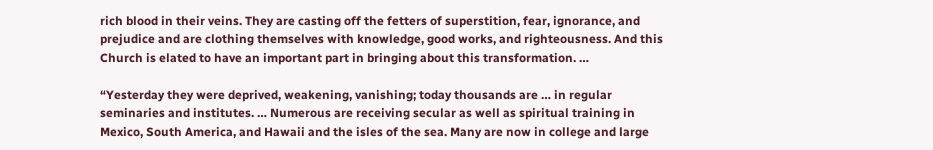rich blood in their veins. They are casting off the fetters of superstition, fear, ignorance, and prejudice and are clothing themselves with knowledge, good works, and righteousness. And this Church is elated to have an important part in bringing about this transformation. …

“Yesterday they were deprived, weakening, vanishing; today thousands are … in regular seminaries and institutes. … Numerous are receiving secular as well as spiritual training in Mexico, South America, and Hawaii and the isles of the sea. Many are now in college and large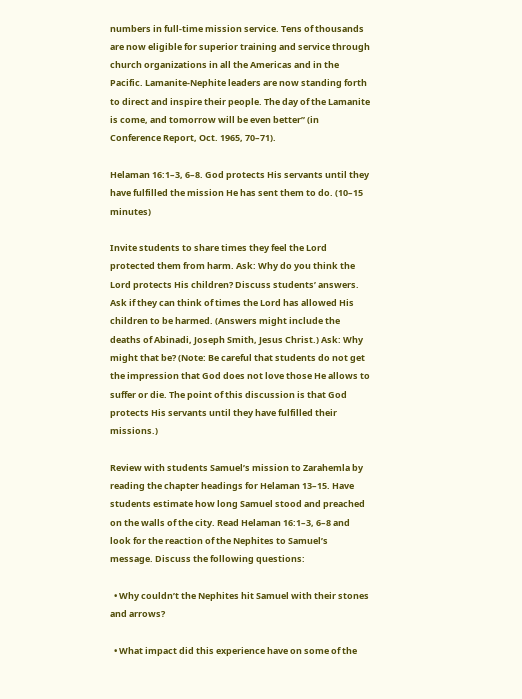numbers in full-time mission service. Tens of thousands are now eligible for superior training and service through church organizations in all the Americas and in the Pacific. Lamanite-Nephite leaders are now standing forth to direct and inspire their people. The day of the Lamanite is come, and tomorrow will be even better” (in Conference Report, Oct. 1965, 70–71).

Helaman 16:1–3, 6–8. God protects His servants until they have fulfilled the mission He has sent them to do. (10–15 minutes)

Invite students to share times they feel the Lord protected them from harm. Ask: Why do you think the Lord protects His children? Discuss students’ answers. Ask if they can think of times the Lord has allowed His children to be harmed. (Answers might include the deaths of Abinadi, Joseph Smith, Jesus Christ.) Ask: Why might that be? (Note: Be careful that students do not get the impression that God does not love those He allows to suffer or die. The point of this discussion is that God protects His servants until they have fulfilled their missions.)

Review with students Samuel’s mission to Zarahemla by reading the chapter headings for Helaman 13–15. Have students estimate how long Samuel stood and preached on the walls of the city. Read Helaman 16:1–3, 6–8 and look for the reaction of the Nephites to Samuel’s message. Discuss the following questions:

  • Why couldn’t the Nephites hit Samuel with their stones and arrows?

  • What impact did this experience have on some of the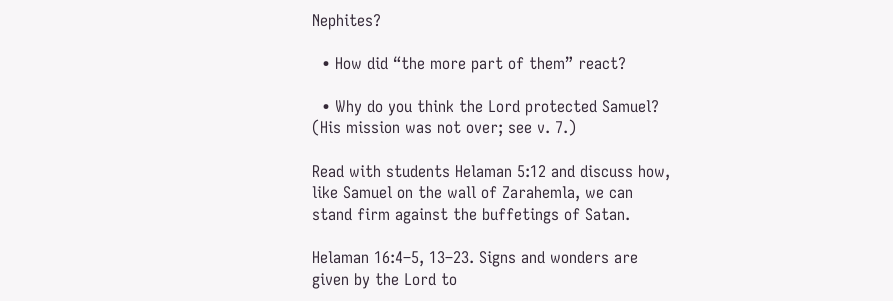Nephites?

  • How did “the more part of them” react?

  • Why do you think the Lord protected Samuel? (His mission was not over; see v. 7.)

Read with students Helaman 5:12 and discuss how, like Samuel on the wall of Zarahemla, we can stand firm against the buffetings of Satan.

Helaman 16:4–5, 13–23. Signs and wonders are given by the Lord to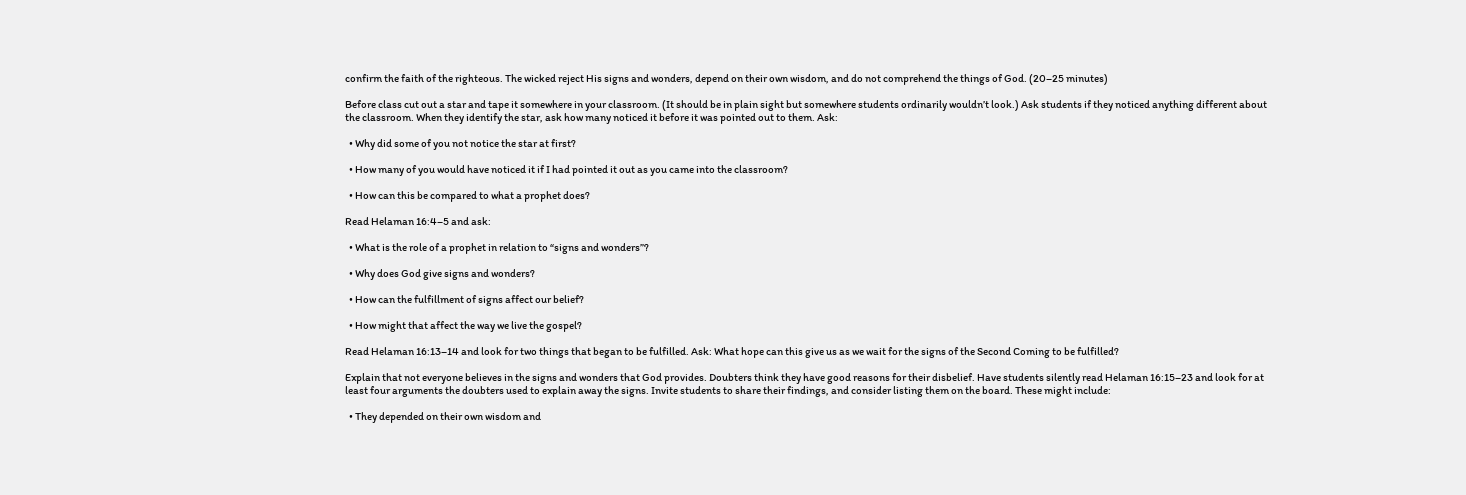confirm the faith of the righteous. The wicked reject His signs and wonders, depend on their own wisdom, and do not comprehend the things of God. (20–25 minutes)

Before class cut out a star and tape it somewhere in your classroom. (It should be in plain sight but somewhere students ordinarily wouldn’t look.) Ask students if they noticed anything different about the classroom. When they identify the star, ask how many noticed it before it was pointed out to them. Ask:

  • Why did some of you not notice the star at first?

  • How many of you would have noticed it if I had pointed it out as you came into the classroom?

  • How can this be compared to what a prophet does?

Read Helaman 16:4–5 and ask:

  • What is the role of a prophet in relation to “signs and wonders”?

  • Why does God give signs and wonders?

  • How can the fulfillment of signs affect our belief?

  • How might that affect the way we live the gospel?

Read Helaman 16:13–14 and look for two things that began to be fulfilled. Ask: What hope can this give us as we wait for the signs of the Second Coming to be fulfilled?

Explain that not everyone believes in the signs and wonders that God provides. Doubters think they have good reasons for their disbelief. Have students silently read Helaman 16:15–23 and look for at least four arguments the doubters used to explain away the signs. Invite students to share their findings, and consider listing them on the board. These might include:

  • They depended on their own wisdom and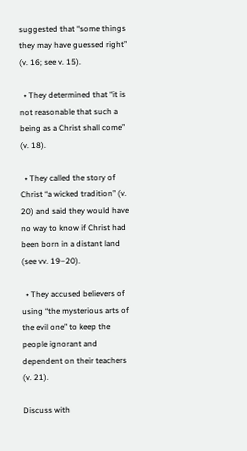suggested that “some things they may have guessed right” (v. 16; see v. 15).

  • They determined that “it is not reasonable that such a being as a Christ shall come” (v. 18).

  • They called the story of Christ “a wicked tradition” (v. 20) and said they would have no way to know if Christ had been born in a distant land (see vv. 19–20).

  • They accused believers of using “the mysterious arts of the evil one” to keep the people ignorant and dependent on their teachers (v. 21).

Discuss with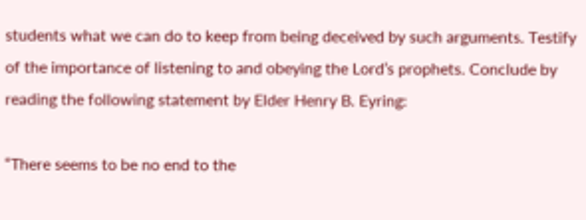students what we can do to keep from being deceived by such arguments. Testify of the importance of listening to and obeying the Lord’s prophets. Conclude by reading the following statement by Elder Henry B. Eyring:

“There seems to be no end to the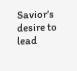Savior’s desire to lead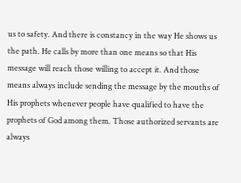us to safety. And there is constancy in the way He shows us the path. He calls by more than one means so that His message will reach those willing to accept it. And those means always include sending the message by the mouths of His prophets whenever people have qualified to have the prophets of God among them. Those authorized servants are always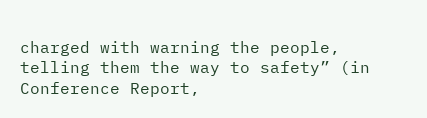charged with warning the people, telling them the way to safety” (in Conference Report,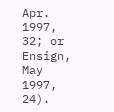Apr. 1997, 32; or Ensign, May 1997, 24).